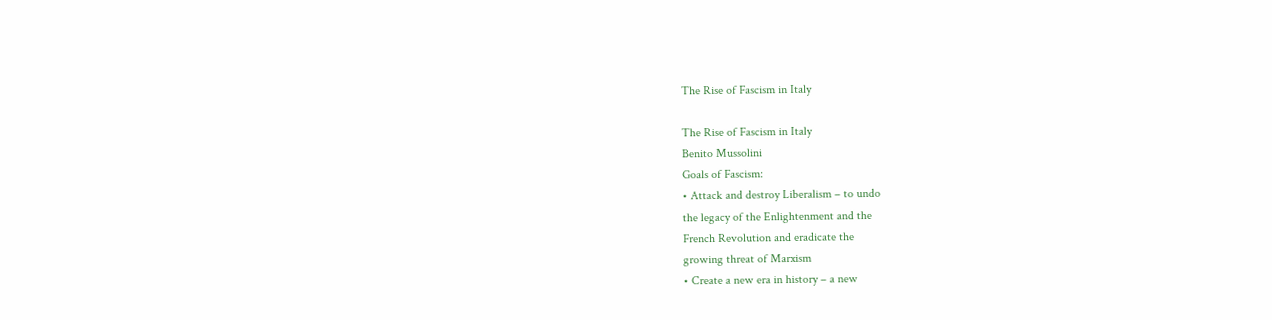The Rise of Fascism in Italy

The Rise of Fascism in Italy
Benito Mussolini
Goals of Fascism:
• Attack and destroy Liberalism – to undo
the legacy of the Enlightenment and the
French Revolution and eradicate the
growing threat of Marxism
• Create a new era in history – a new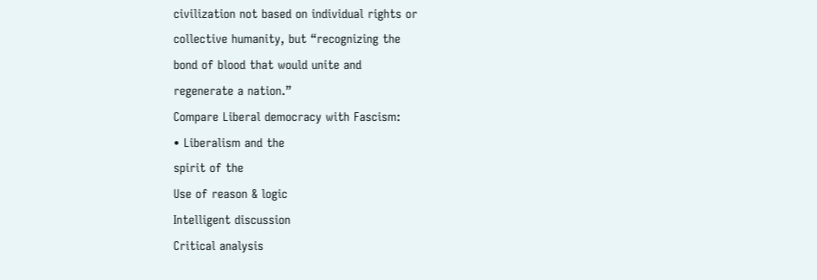civilization not based on individual rights or
collective humanity, but “recognizing the
bond of blood that would unite and
regenerate a nation.”
Compare Liberal democracy with Fascism:
• Liberalism and the
spirit of the
Use of reason & logic
Intelligent discussion
Critical analysis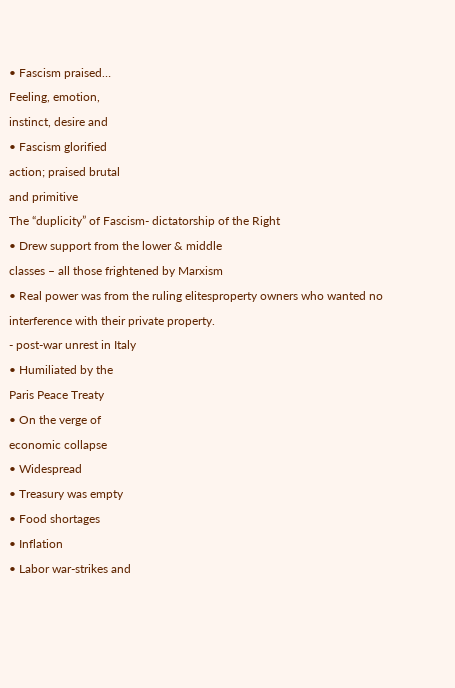• Fascism praised…
Feeling, emotion,
instinct, desire and
• Fascism glorified
action; praised brutal
and primitive
The “duplicity” of Fascism- dictatorship of the Right
• Drew support from the lower & middle
classes – all those frightened by Marxism
• Real power was from the ruling elitesproperty owners who wanted no
interference with their private property.
- post-war unrest in Italy
• Humiliated by the
Paris Peace Treaty
• On the verge of
economic collapse
• Widespread
• Treasury was empty
• Food shortages
• Inflation
• Labor war-strikes and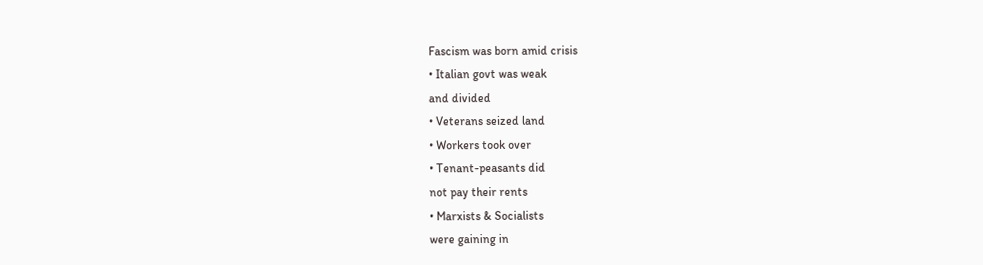Fascism was born amid crisis
• Italian govt was weak
and divided
• Veterans seized land
• Workers took over
• Tenant-peasants did
not pay their rents
• Marxists & Socialists
were gaining in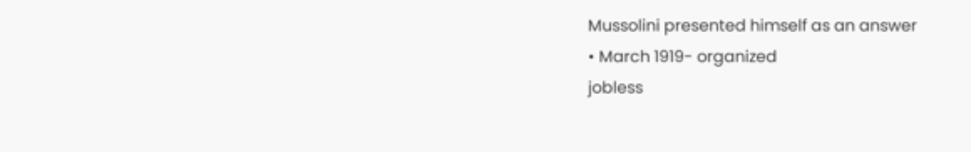Mussolini presented himself as an answer
• March 1919- organized
jobless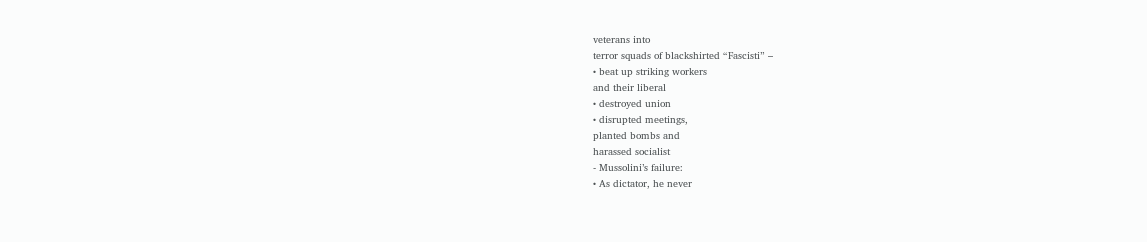veterans into
terror squads of blackshirted “Fascisti” –
• beat up striking workers
and their liberal
• destroyed union
• disrupted meetings,
planted bombs and
harassed socialist
- Mussolini’s failure:
• As dictator, he never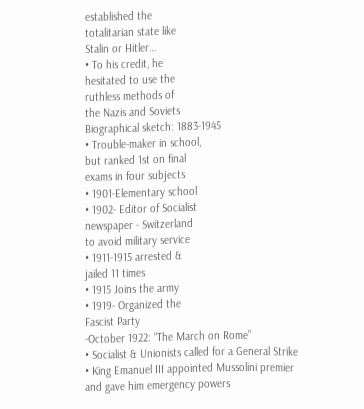established the
totalitarian state like
Stalin or Hitler…
• To his credit, he
hesitated to use the
ruthless methods of
the Nazis and Soviets
Biographical sketch: 1883-1945
• Trouble-maker in school,
but ranked 1st on final
exams in four subjects
• 1901-Elementary school
• 1902- Editor of Socialist
newspaper - Switzerland
to avoid military service
• 1911-1915 arrested &
jailed 11 times
• 1915 Joins the army
• 1919- Organized the
Fascist Party
-October 1922: “The March on Rome”
• Socialist & Unionists called for a General Strike
• King Emanuel III appointed Mussolini premier
and gave him emergency powers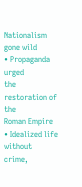Nationalism gone wild
• Propaganda urged
the restoration of the
Roman Empire
• Idealized life without
crime,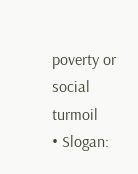poverty or
social turmoil
• Slogan: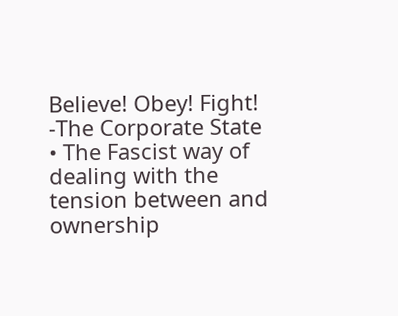Believe! Obey! Fight!
-The Corporate State
• The Fascist way of
dealing with the
tension between and
ownership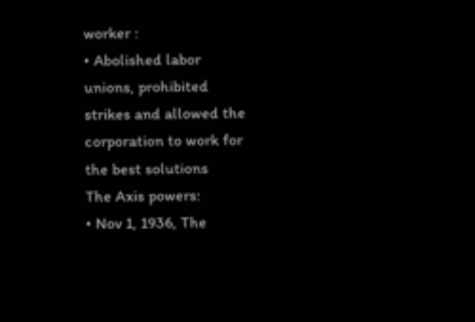worker :
• Abolished labor
unions, prohibited
strikes and allowed the
corporation to work for
the best solutions
The Axis powers:
• Nov 1, 1936, The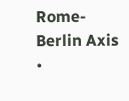Rome-Berlin Axis
•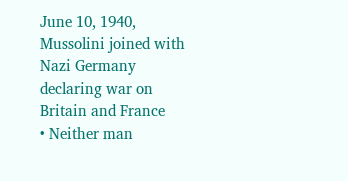June 10, 1940,
Mussolini joined with
Nazi Germany
declaring war on
Britain and France
• Neither man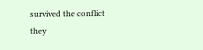survived the conflict
they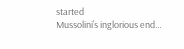started
Mussolini’s inglorious end…